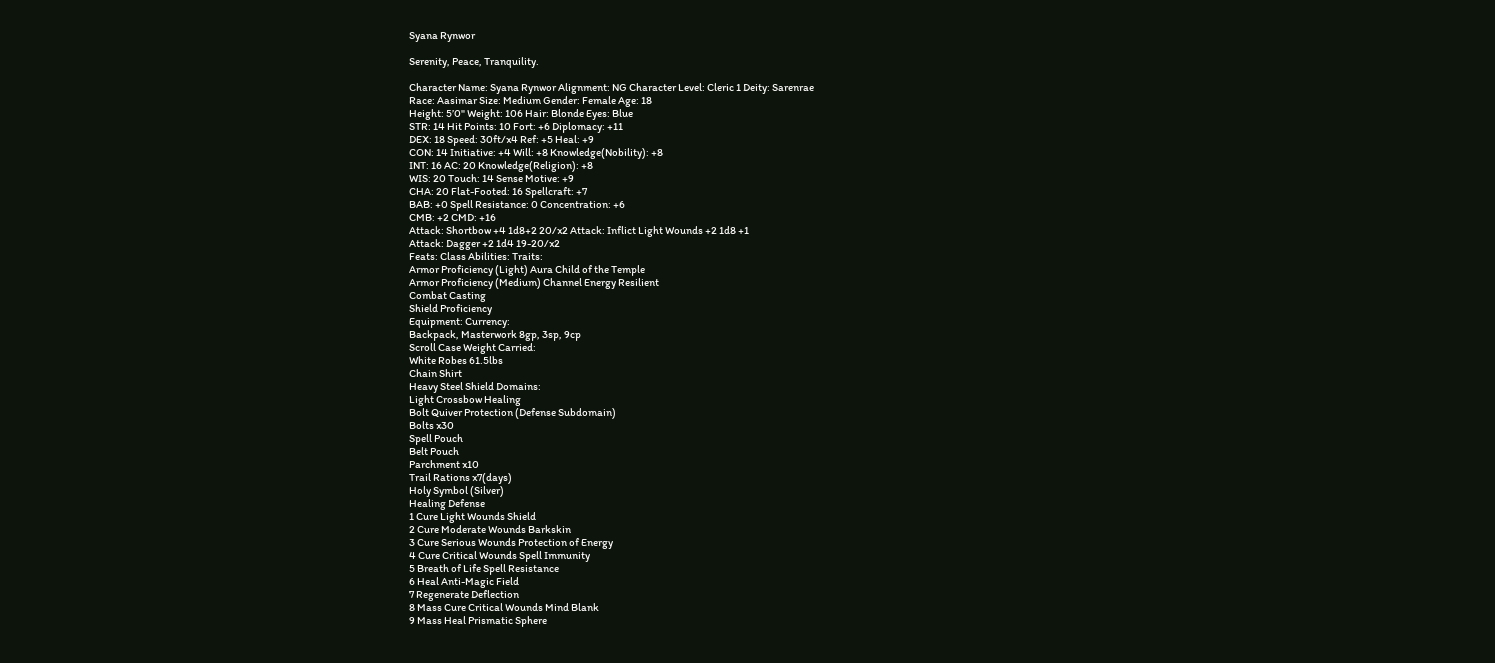Syana Rynwor

Serenity, Peace, Tranquility.

Character Name: Syana Rynwor Alignment: NG Character Level: Cleric 1 Deity: Sarenrae
Race: Aasimar Size: Medium Gender: Female Age: 18
Height: 5’0" Weight: 106 Hair: Blonde Eyes: Blue
STR: 14 Hit Points: 10 Fort: +6 Diplomacy: +11
DEX: 18 Speed: 30ft/x4 Ref: +5 Heal: +9
CON: 14 Initiative: +4 Will: +8 Knowledge(Nobility): +8
INT: 16 AC: 20 Knowledge(Religion): +8
WIS: 20 Touch: 14 Sense Motive: +9
CHA: 20 Flat-Footed: 16 Spellcraft: +7
BAB: +0 Spell Resistance: 0 Concentration: +6
CMB: +2 CMD: +16
Attack: Shortbow +4 1d8+2 20/x2 Attack: Inflict Light Wounds +2 1d8 +1
Attack: Dagger +2 1d4 19-20/x2
Feats: Class Abilities: Traits:
Armor Proficiency (Light) Aura Child of the Temple
Armor Proficiency (Medium) Channel Energy Resilient
Combat Casting
Shield Proficiency
Equipment: Currency:
Backpack, Masterwork 8gp, 3sp, 9cp
Scroll Case Weight Carried:
White Robes 61.5lbs
Chain Shirt
Heavy Steel Shield Domains:
Light Crossbow Healing
Bolt Quiver Protection (Defense Subdomain)
Bolts x30
Spell Pouch
Belt Pouch
Parchment x10
Trail Rations x7(days)
Holy Symbol (Silver)
Healing Defense
1 Cure Light Wounds Shield
2 Cure Moderate Wounds Barkskin
3 Cure Serious Wounds Protection of Energy
4 Cure Critical Wounds Spell Immunity
5 Breath of Life Spell Resistance
6 Heal Anti-Magic Field
7 Regenerate Deflection
8 Mass Cure Critical Wounds Mind Blank
9 Mass Heal Prismatic Sphere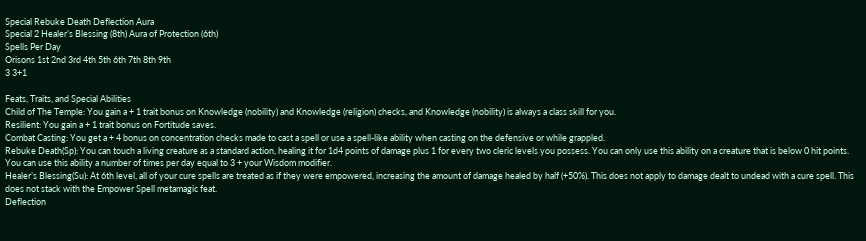Special Rebuke Death Deflection Aura
Special 2 Healer’s Blessing (8th) Aura of Protection (6th)
Spells Per Day
Orisons 1st 2nd 3rd 4th 5th 6th 7th 8th 9th
3 3+1

Feats, Traits, and Special Abilities
Child of The Temple: You gain a + 1 trait bonus on Knowledge (nobility) and Knowledge (religion) checks, and Knowledge (nobility) is always a class skill for you.
Resilient: You gain a + 1 trait bonus on Fortitude saves.
Combat Casting: You get a + 4 bonus on concentration checks made to cast a spell or use a spell-like ability when casting on the defensive or while grappled.
Rebuke Death(Sp): You can touch a living creature as a standard action, healing it for 1d4 points of damage plus 1 for every two cleric levels you possess. You can only use this ability on a creature that is below 0 hit points. You can use this ability a number of times per day equal to 3 + your Wisdom modifier.
Healer’s Blessing(Su): At 6th level, all of your cure spells are treated as if they were empowered, increasing the amount of damage healed by half (+50%). This does not apply to damage dealt to undead with a cure spell. This does not stack with the Empower Spell metamagic feat.
Deflection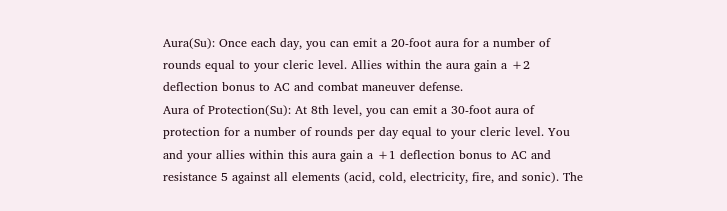Aura(Su): Once each day, you can emit a 20-foot aura for a number of rounds equal to your cleric level. Allies within the aura gain a +2 deflection bonus to AC and combat maneuver defense.
Aura of Protection(Su): At 8th level, you can emit a 30-foot aura of protection for a number of rounds per day equal to your cleric level. You and your allies within this aura gain a +1 deflection bonus to AC and resistance 5 against all elements (acid, cold, electricity, fire, and sonic). The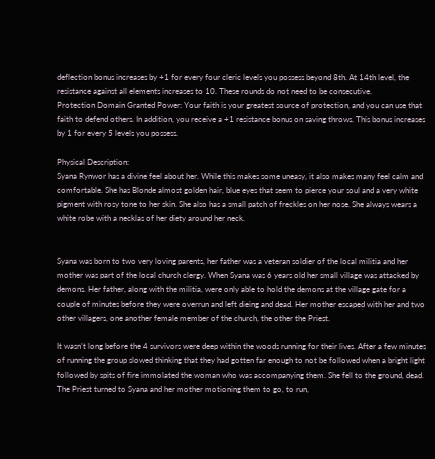deflection bonus increases by +1 for every four cleric levels you possess beyond 8th. At 14th level, the resistance against all elements increases to 10. These rounds do not need to be consecutive.
Protection Domain Granted Power: Your faith is your greatest source of protection, and you can use that faith to defend others. In addition, you receive a +1 resistance bonus on saving throws. This bonus increases by 1 for every 5 levels you possess.

Physical Description:
Syana Rynwor has a divine feel about her. While this makes some uneasy, it also makes many feel calm and comfortable. She has Blonde almost golden hair, blue eyes that seem to pierce your soul and a very white pigment with rosy tone to her skin. She also has a small patch of freckles on her nose. She always wears a white robe with a necklas of her diety around her neck.


Syana was born to two very loving parents, her father was a veteran soldier of the local militia and her mother was part of the local church clergy. When Syana was 6 years old her small village was attacked by demons. Her father, along with the militia, were only able to hold the demons at the village gate for a couple of minutes before they were overrun and left dieing and dead. Her mother escaped with her and two other villagers, one another female member of the church, the other the Priest.

It wasn’t long before the 4 survivors were deep within the woods running for their lives. After a few minutes of running the group slowed thinking that they had gotten far enough to not be followed when a bright light followed by spits of fire immolated the woman who was accompanying them. She fell to the ground, dead. The Priest turned to Syana and her mother motioning them to go, to run,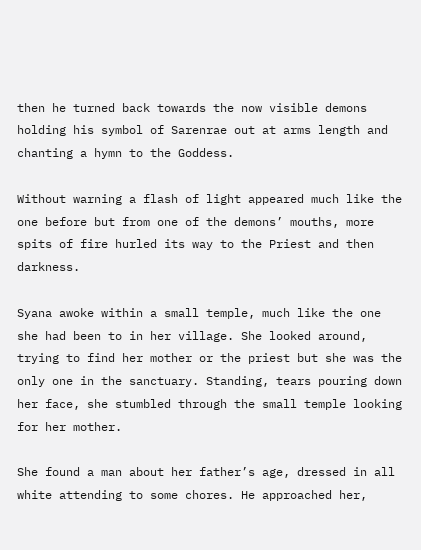then he turned back towards the now visible demons holding his symbol of Sarenrae out at arms length and chanting a hymn to the Goddess.

Without warning a flash of light appeared much like the one before but from one of the demons’ mouths, more spits of fire hurled its way to the Priest and then darkness.

Syana awoke within a small temple, much like the one she had been to in her village. She looked around, trying to find her mother or the priest but she was the only one in the sanctuary. Standing, tears pouring down her face, she stumbled through the small temple looking for her mother.

She found a man about her father’s age, dressed in all white attending to some chores. He approached her,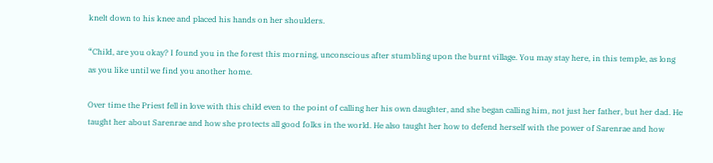knelt down to his knee and placed his hands on her shoulders.

“Child, are you okay? I found you in the forest this morning, unconscious after stumbling upon the burnt village. You may stay here, in this temple, as long as you like until we find you another home.

Over time the Priest fell in love with this child even to the point of calling her his own daughter, and she began calling him, not just her father, but her dad. He taught her about Sarenrae and how she protects all good folks in the world. He also taught her how to defend herself with the power of Sarenrae and how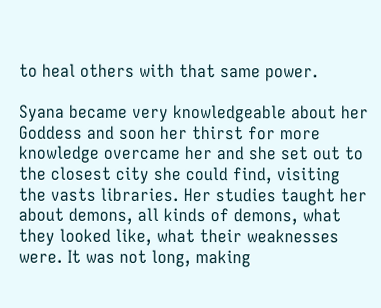to heal others with that same power.

Syana became very knowledgeable about her Goddess and soon her thirst for more knowledge overcame her and she set out to the closest city she could find, visiting the vasts libraries. Her studies taught her about demons, all kinds of demons, what they looked like, what their weaknesses were. It was not long, making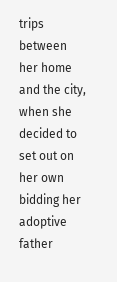trips between her home and the city, when she decided to set out on her own bidding her adoptive father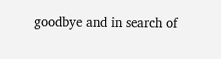goodbye and in search of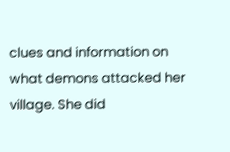clues and information on what demons attacked her village. She did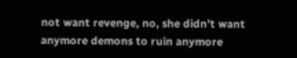not want revenge, no, she didn’t want anymore demons to ruin anymore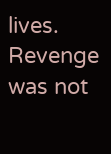lives. Revenge was not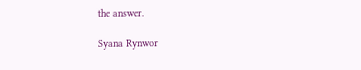the answer.

Syana Rynwor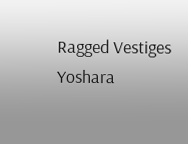Ragged Vestiges Yoshara